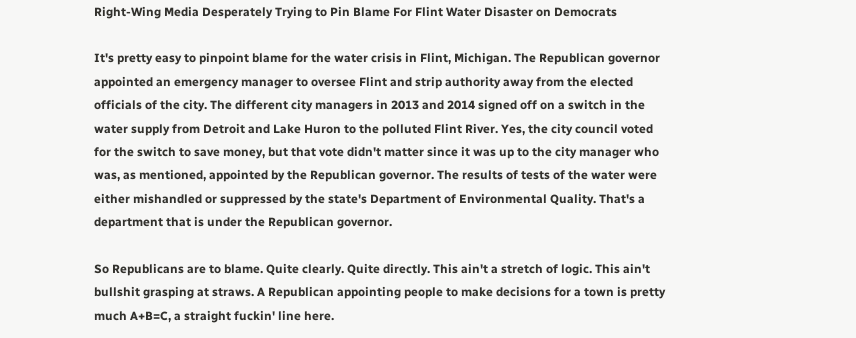Right-Wing Media Desperately Trying to Pin Blame For Flint Water Disaster on Democrats

It's pretty easy to pinpoint blame for the water crisis in Flint, Michigan. The Republican governor appointed an emergency manager to oversee Flint and strip authority away from the elected officials of the city. The different city managers in 2013 and 2014 signed off on a switch in the water supply from Detroit and Lake Huron to the polluted Flint River. Yes, the city council voted for the switch to save money, but that vote didn't matter since it was up to the city manager who was, as mentioned, appointed by the Republican governor. The results of tests of the water were either mishandled or suppressed by the state's Department of Environmental Quality. That's a department that is under the Republican governor.

So Republicans are to blame. Quite clearly. Quite directly. This ain't a stretch of logic. This ain't bullshit grasping at straws. A Republican appointing people to make decisions for a town is pretty much A+B=C, a straight fuckin' line here.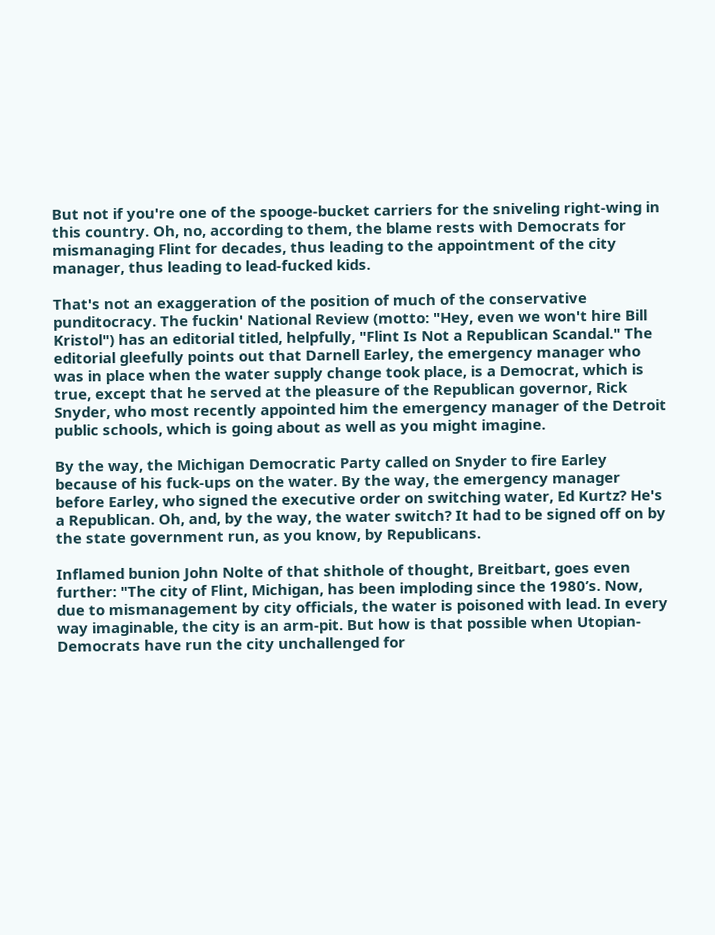But not if you're one of the spooge-bucket carriers for the sniveling right-wing in this country. Oh, no, according to them, the blame rests with Democrats for mismanaging Flint for decades, thus leading to the appointment of the city manager, thus leading to lead-fucked kids.

That's not an exaggeration of the position of much of the conservative punditocracy. The fuckin' National Review (motto: "Hey, even we won't hire Bill Kristol") has an editorial titled, helpfully, "Flint Is Not a Republican Scandal." The editorial gleefully points out that Darnell Earley, the emergency manager who was in place when the water supply change took place, is a Democrat, which is true, except that he served at the pleasure of the Republican governor, Rick Snyder, who most recently appointed him the emergency manager of the Detroit public schools, which is going about as well as you might imagine.

By the way, the Michigan Democratic Party called on Snyder to fire Earley because of his fuck-ups on the water. By the way, the emergency manager before Earley, who signed the executive order on switching water, Ed Kurtz? He's a Republican. Oh, and, by the way, the water switch? It had to be signed off on by the state government run, as you know, by Republicans.

Inflamed bunion John Nolte of that shithole of thought, Breitbart, goes even further: "The city of Flint, Michigan, has been imploding since the 1980’s. Now, due to mismanagement by city officials, the water is poisoned with lead. In every way imaginable, the city is an arm-pit. But how is that possible when Utopian-Democrats have run the city unchallenged for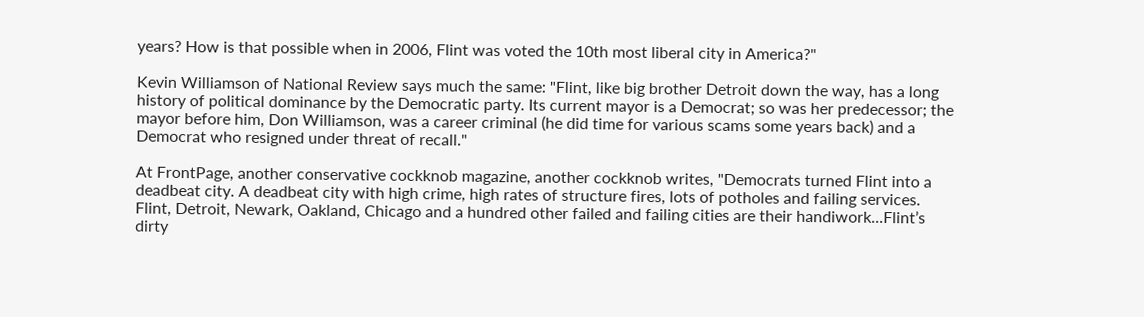years? How is that possible when in 2006, Flint was voted the 10th most liberal city in America?"

Kevin Williamson of National Review says much the same: "Flint, like big brother Detroit down the way, has a long history of political dominance by the Democratic party. Its current mayor is a Democrat; so was her predecessor; the mayor before him, Don Williamson, was a career criminal (he did time for various scams some years back) and a Democrat who resigned under threat of recall."

At FrontPage, another conservative cockknob magazine, another cockknob writes, "Democrats turned Flint into a deadbeat city. A deadbeat city with high crime, high rates of structure fires, lots of potholes and failing services. Flint, Detroit, Newark, Oakland, Chicago and a hundred other failed and failing cities are their handiwork...Flint’s dirty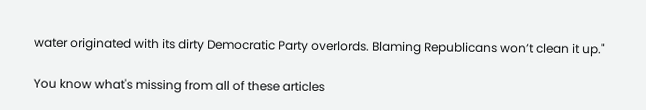water originated with its dirty Democratic Party overlords. Blaming Republicans won’t clean it up."

You know what's missing from all of these articles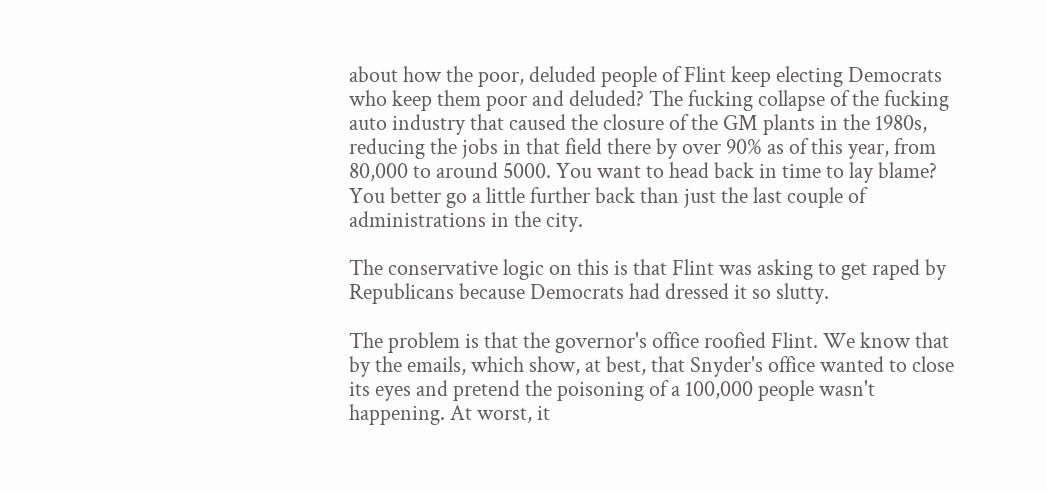about how the poor, deluded people of Flint keep electing Democrats who keep them poor and deluded? The fucking collapse of the fucking auto industry that caused the closure of the GM plants in the 1980s, reducing the jobs in that field there by over 90% as of this year, from 80,000 to around 5000. You want to head back in time to lay blame? You better go a little further back than just the last couple of administrations in the city.

The conservative logic on this is that Flint was asking to get raped by Republicans because Democrats had dressed it so slutty.

The problem is that the governor's office roofied Flint. We know that by the emails, which show, at best, that Snyder's office wanted to close its eyes and pretend the poisoning of a 100,000 people wasn't happening. At worst, it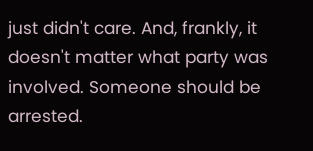just didn't care. And, frankly, it doesn't matter what party was involved. Someone should be arrested.